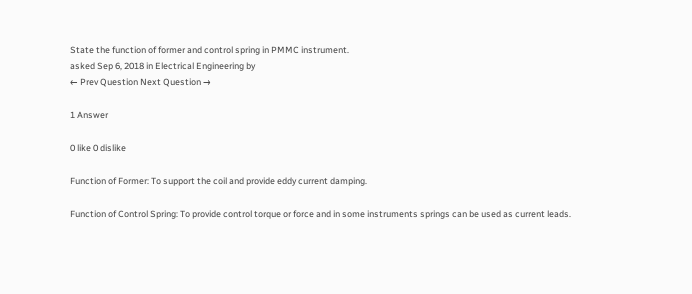State the function of former and control spring in PMMC instrument.
asked Sep 6, 2018 in Electrical Engineering by
← Prev Question Next Question →

1 Answer

0 like 0 dislike

Function of Former: To support the coil and provide eddy current damping.

Function of Control Spring: To provide control torque or force and in some instruments springs can be used as current leads.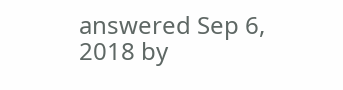answered Sep 6, 2018 by